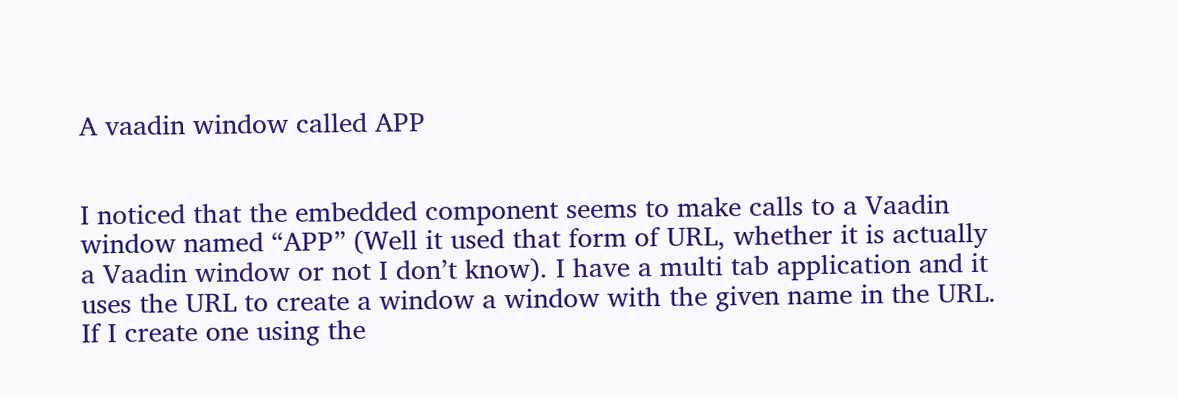A vaadin window called APP


I noticed that the embedded component seems to make calls to a Vaadin window named “APP” (Well it used that form of URL, whether it is actually a Vaadin window or not I don’t know). I have a multi tab application and it uses the URL to create a window a window with the given name in the URL. If I create one using the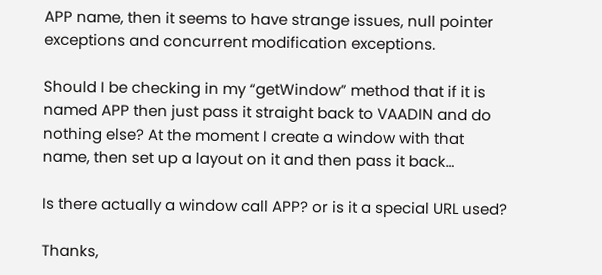APP name, then it seems to have strange issues, null pointer exceptions and concurrent modification exceptions.

Should I be checking in my “getWindow” method that if it is named APP then just pass it straight back to VAADIN and do nothing else? At the moment I create a window with that name, then set up a layout on it and then pass it back…

Is there actually a window call APP? or is it a special URL used?

Thanks,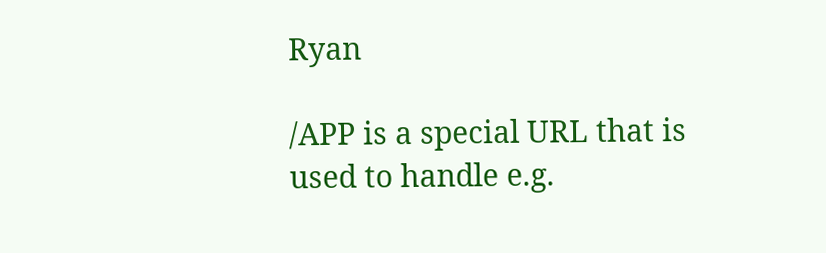Ryan

/APP is a special URL that is used to handle e.g.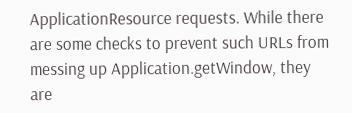ApplicationResource requests. While there are some checks to prevent such URLs from messing up Application.getWindow, they are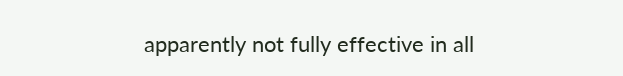apparently not fully effective in all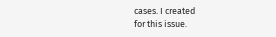cases. I created
for this issue.